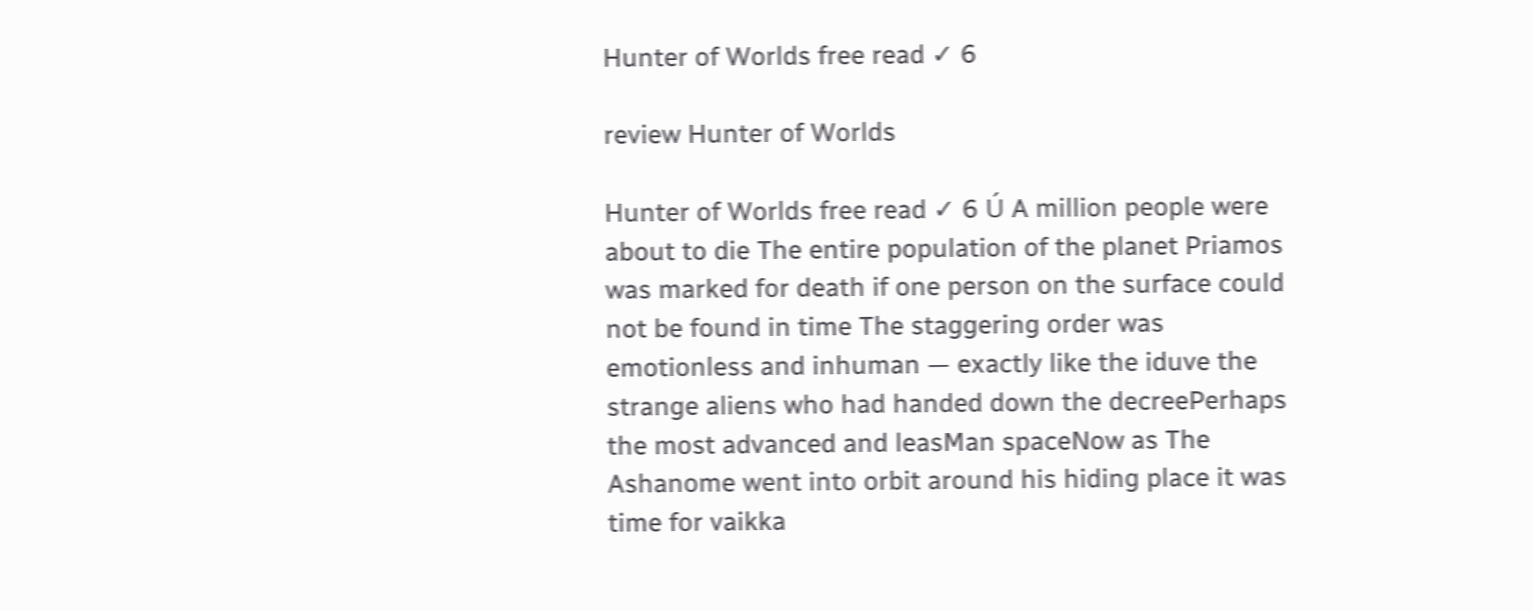Hunter of Worlds free read ✓ 6

review Hunter of Worlds

Hunter of Worlds free read ✓ 6 Ú A million people were about to die The entire population of the planet Priamos was marked for death if one person on the surface could not be found in time The staggering order was emotionless and inhuman — exactly like the iduve the strange aliens who had handed down the decreePerhaps the most advanced and leasMan spaceNow as The Ashanome went into orbit around his hiding place it was time for vaikka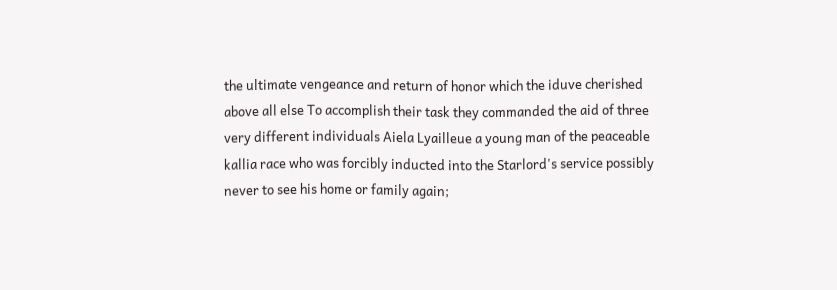the ultimate vengeance and return of honor which the iduve cherished above all else To accomplish their task they commanded the aid of three very different individuals Aiela Lyailleue a young man of the peaceable kallia race who was forcibly inducted into the Starlord's service possibly never to see his home or family again;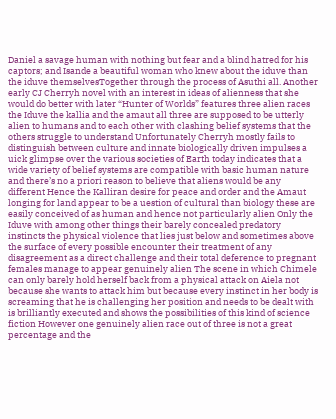Daniel a savage human with nothing but fear and a blind hatred for his captors; and Isande a beautiful woman who knew about the iduve than the iduve themselvesTogether through the process of Asuthi all. Another early CJ Cherryh novel with an interest in ideas of alienness that she would do better with later “Hunter of Worlds” features three alien races the Iduve the kallia and the amaut all three are supposed to be utterly alien to humans and to each other with clashing belief systems that the others struggle to understand Unfortunately Cherryh mostly fails to distinguish between culture and innate biologically driven impulses a uick glimpse over the various societies of Earth today indicates that a wide variety of belief systems are compatible with basic human nature and there’s no a priori reason to believe that aliens would be any different Hence the Kalliran desire for peace and order and the Amaut longing for land appear to be a uestion of cultural than biology these are easily conceived of as human and hence not particularly alien Only the Iduve with among other things their barely concealed predatory instincts the physical violence that lies just below and sometimes above the surface of every possible encounter their treatment of any disagreement as a direct challenge and their total deference to pregnant females manage to appear genuinely alien The scene in which Chimele can only barely hold herself back from a physical attack on Aiela not because she wants to attack him but because every instinct in her body is screaming that he is challenging her position and needs to be dealt with is brilliantly executed and shows the possibilities of this kind of science fiction However one genuinely alien race out of three is not a great percentage and the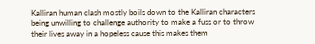Kalliran human clash mostly boils down to the Kalliran characters being unwilling to challenge authority to make a fuss or to throw their lives away in a hopeless cause this makes them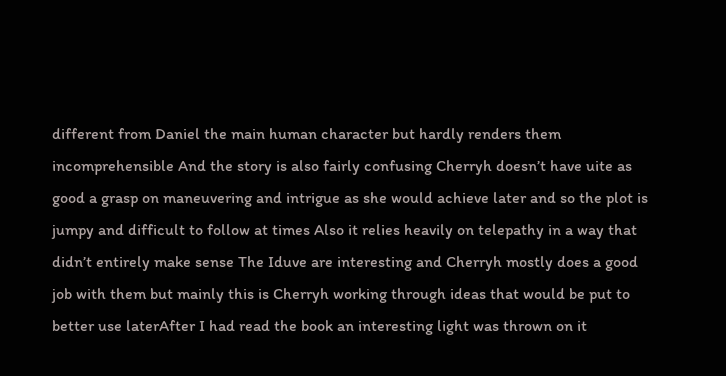different from Daniel the main human character but hardly renders them incomprehensible And the story is also fairly confusing Cherryh doesn’t have uite as good a grasp on maneuvering and intrigue as she would achieve later and so the plot is jumpy and difficult to follow at times Also it relies heavily on telepathy in a way that didn’t entirely make sense The Iduve are interesting and Cherryh mostly does a good job with them but mainly this is Cherryh working through ideas that would be put to better use laterAfter I had read the book an interesting light was thrown on it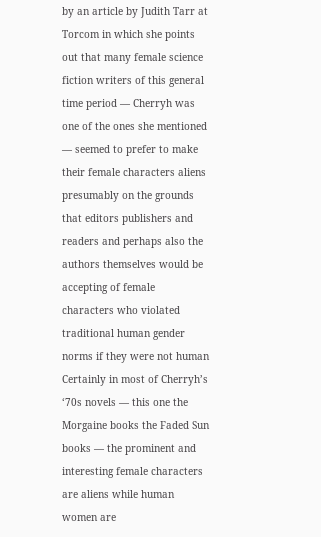by an article by Judith Tarr at Torcom in which she points out that many female science fiction writers of this general time period — Cherryh was one of the ones she mentioned — seemed to prefer to make their female characters aliens presumably on the grounds that editors publishers and readers and perhaps also the authors themselves would be accepting of female characters who violated traditional human gender norms if they were not human Certainly in most of Cherryh’s ‘70s novels — this one the Morgaine books the Faded Sun books — the prominent and interesting female characters are aliens while human women are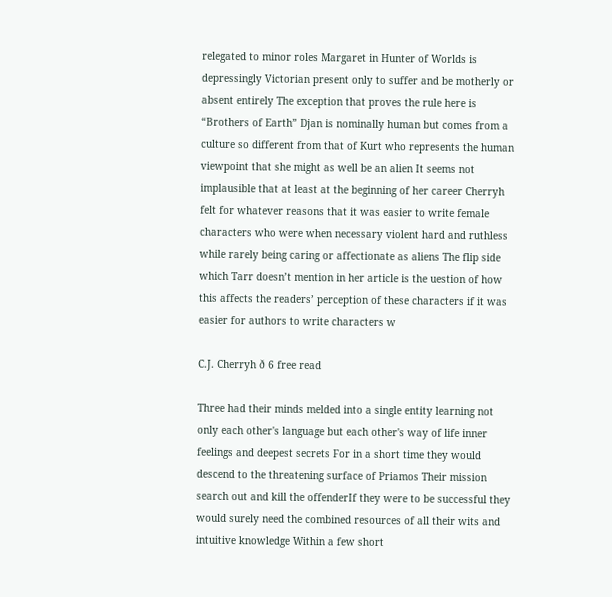relegated to minor roles Margaret in Hunter of Worlds is depressingly Victorian present only to suffer and be motherly or absent entirely The exception that proves the rule here is “Brothers of Earth” Djan is nominally human but comes from a culture so different from that of Kurt who represents the human viewpoint that she might as well be an alien It seems not implausible that at least at the beginning of her career Cherryh felt for whatever reasons that it was easier to write female characters who were when necessary violent hard and ruthless while rarely being caring or affectionate as aliens The flip side which Tarr doesn’t mention in her article is the uestion of how this affects the readers’ perception of these characters if it was easier for authors to write characters w

C.J. Cherryh ð 6 free read

Three had their minds melded into a single entity learning not only each other's language but each other's way of life inner feelings and deepest secrets For in a short time they would descend to the threatening surface of Priamos Their mission search out and kill the offenderIf they were to be successful they would surely need the combined resources of all their wits and intuitive knowledge Within a few short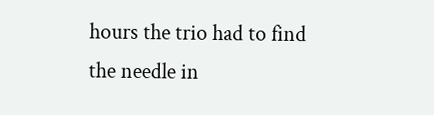hours the trio had to find the needle in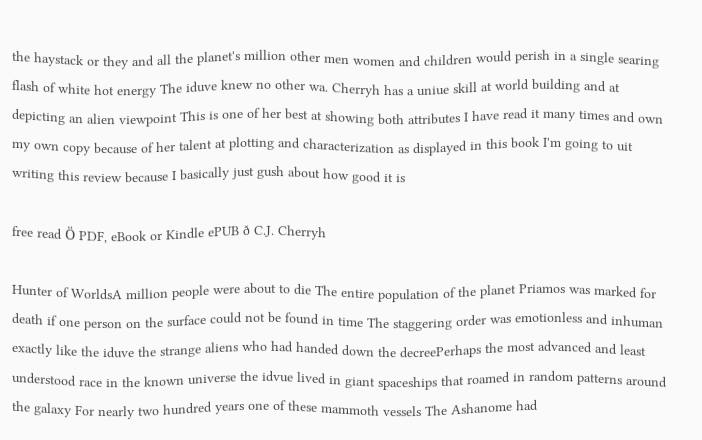the haystack or they and all the planet's million other men women and children would perish in a single searing flash of white hot energy The iduve knew no other wa. Cherryh has a uniue skill at world building and at depicting an alien viewpoint This is one of her best at showing both attributes I have read it many times and own my own copy because of her talent at plotting and characterization as displayed in this book I'm going to uit writing this review because I basically just gush about how good it is

free read Ö PDF, eBook or Kindle ePUB ð C.J. Cherryh

Hunter of WorldsA million people were about to die The entire population of the planet Priamos was marked for death if one person on the surface could not be found in time The staggering order was emotionless and inhuman exactly like the iduve the strange aliens who had handed down the decreePerhaps the most advanced and least understood race in the known universe the idvue lived in giant spaceships that roamed in random patterns around the galaxy For nearly two hundred years one of these mammoth vessels The Ashanome had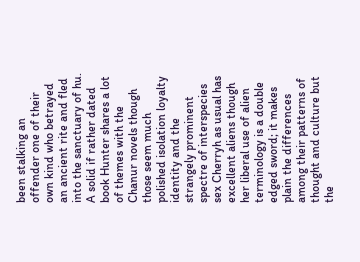been stalking an offender one of their own kind who betrayed an ancient rite and fled into the sanctuary of hu. A solid if rather dated book Hunter shares a lot of themes with the Chanur novels though those seem much polished isolation loyalty identity and the strangely prominent spectre of interspecies sex Cherryh as usual has excellent aliens though her liberal use of alien terminology is a double edged sword; it makes plain the differences among their patterns of thought and culture but the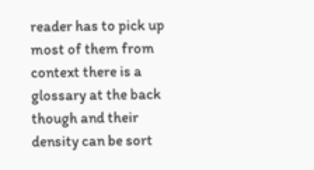reader has to pick up most of them from context there is a glossary at the back though and their density can be sort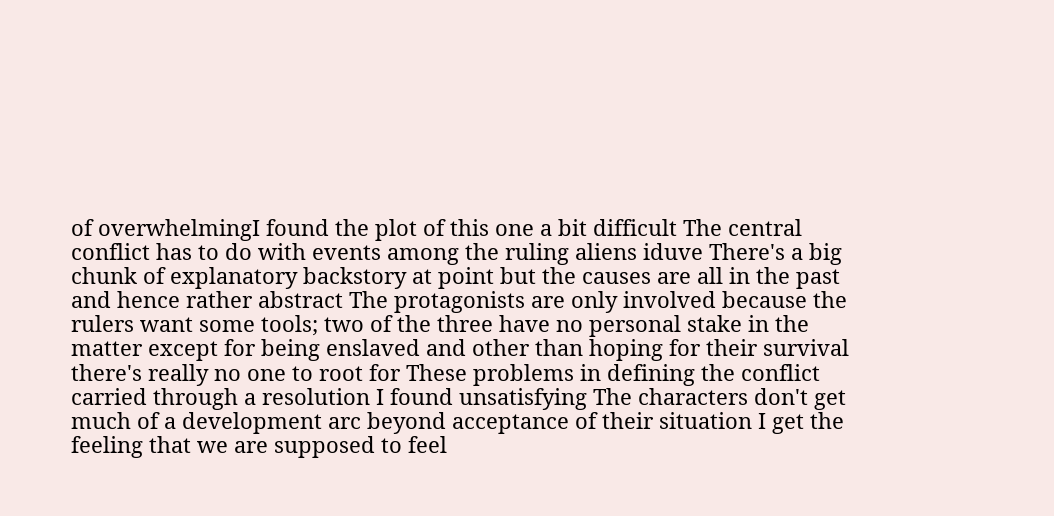of overwhelmingI found the plot of this one a bit difficult The central conflict has to do with events among the ruling aliens iduve There's a big chunk of explanatory backstory at point but the causes are all in the past and hence rather abstract The protagonists are only involved because the rulers want some tools; two of the three have no personal stake in the matter except for being enslaved and other than hoping for their survival there's really no one to root for These problems in defining the conflict carried through a resolution I found unsatisfying The characters don't get much of a development arc beyond acceptance of their situation I get the feeling that we are supposed to feel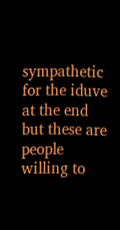sympathetic for the iduve at the end but these are people willing to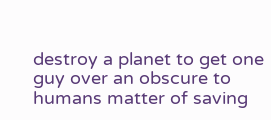destroy a planet to get one guy over an obscure to humans matter of saving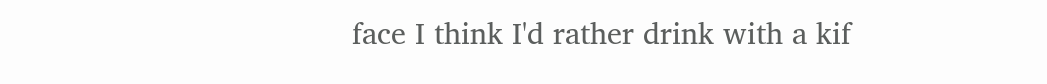face I think I'd rather drink with a kif